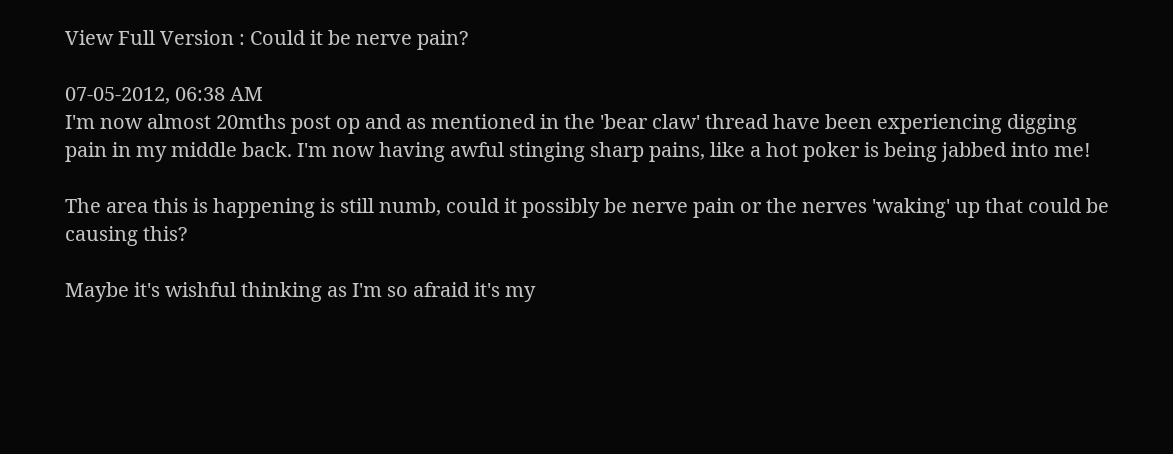View Full Version : Could it be nerve pain?

07-05-2012, 06:38 AM
I'm now almost 20mths post op and as mentioned in the 'bear claw' thread have been experiencing digging pain in my middle back. I'm now having awful stinging sharp pains, like a hot poker is being jabbed into me!

The area this is happening is still numb, could it possibly be nerve pain or the nerves 'waking' up that could be causing this?

Maybe it's wishful thinking as I'm so afraid it's my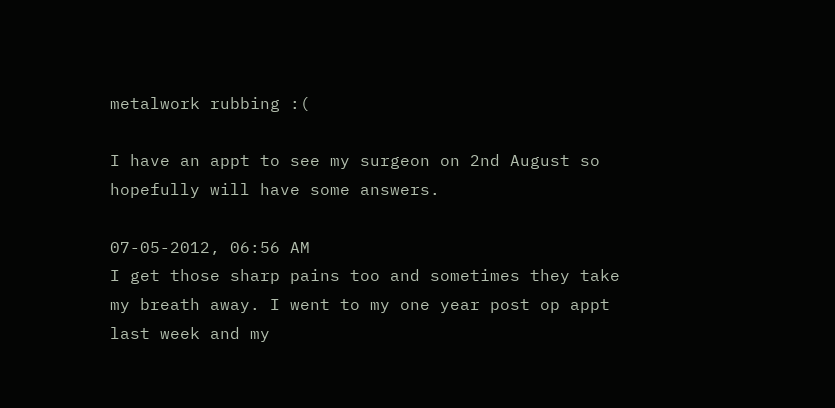metalwork rubbing :(

I have an appt to see my surgeon on 2nd August so hopefully will have some answers.

07-05-2012, 06:56 AM
I get those sharp pains too and sometimes they take my breath away. I went to my one year post op appt last week and my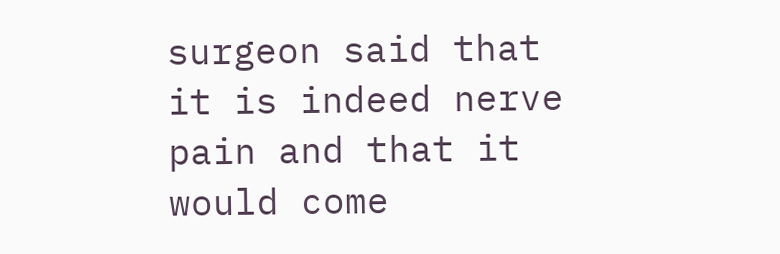surgeon said that it is indeed nerve pain and that it would come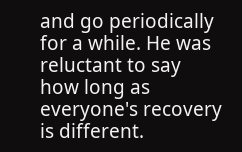and go periodically for a while. He was reluctant to say how long as everyone's recovery is different.